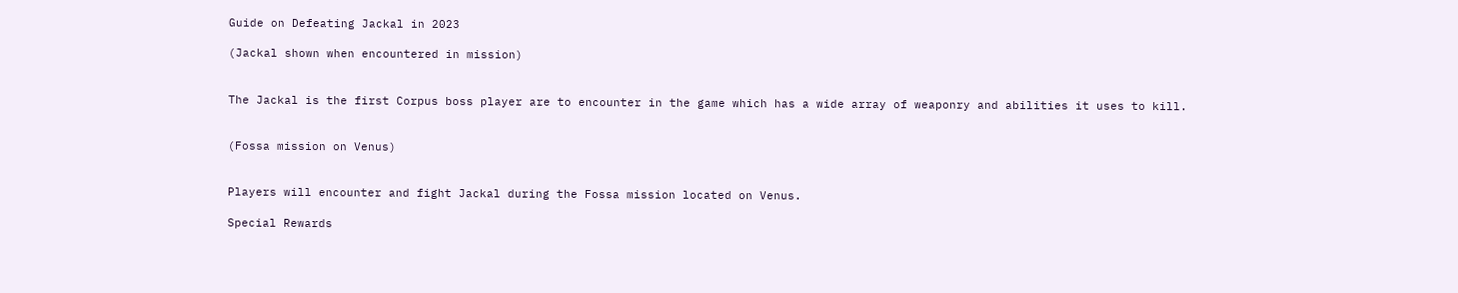Guide on Defeating Jackal in 2023

(Jackal shown when encountered in mission)


The Jackal is the first Corpus boss player are to encounter in the game which has a wide array of weaponry and abilities it uses to kill.


(Fossa mission on Venus)


Players will encounter and fight Jackal during the Fossa mission located on Venus.

Special Rewards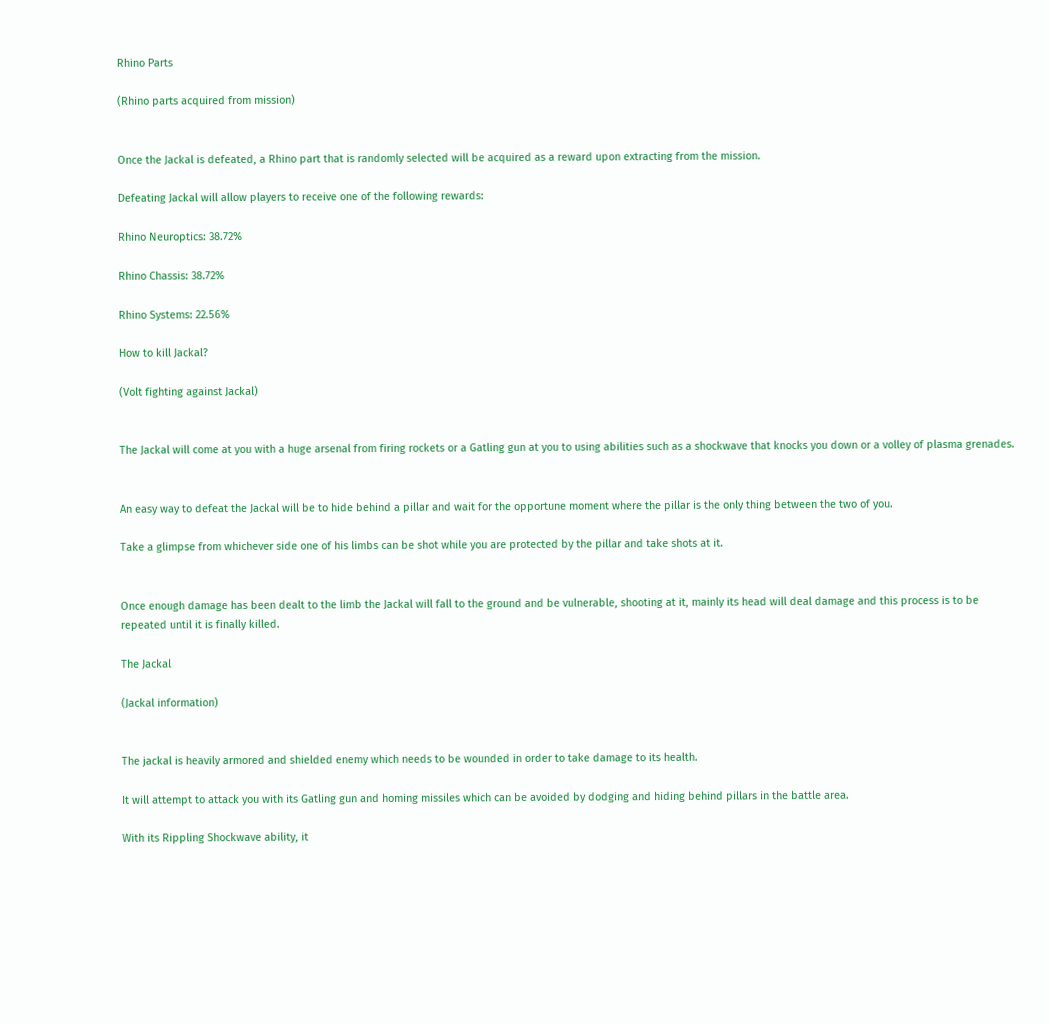Rhino Parts

(Rhino parts acquired from mission)


Once the Jackal is defeated, a Rhino part that is randomly selected will be acquired as a reward upon extracting from the mission.

Defeating Jackal will allow players to receive one of the following rewards:

Rhino Neuroptics: 38.72%

Rhino Chassis: 38.72%

Rhino Systems: 22.56%

How to kill Jackal?

(Volt fighting against Jackal)


The Jackal will come at you with a huge arsenal from firing rockets or a Gatling gun at you to using abilities such as a shockwave that knocks you down or a volley of plasma grenades.


An easy way to defeat the Jackal will be to hide behind a pillar and wait for the opportune moment where the pillar is the only thing between the two of you.

Take a glimpse from whichever side one of his limbs can be shot while you are protected by the pillar and take shots at it.


Once enough damage has been dealt to the limb the Jackal will fall to the ground and be vulnerable, shooting at it, mainly its head will deal damage and this process is to be repeated until it is finally killed.

The Jackal

(Jackal information)


The jackal is heavily armored and shielded enemy which needs to be wounded in order to take damage to its health.

It will attempt to attack you with its Gatling gun and homing missiles which can be avoided by dodging and hiding behind pillars in the battle area.

With its Rippling Shockwave ability, it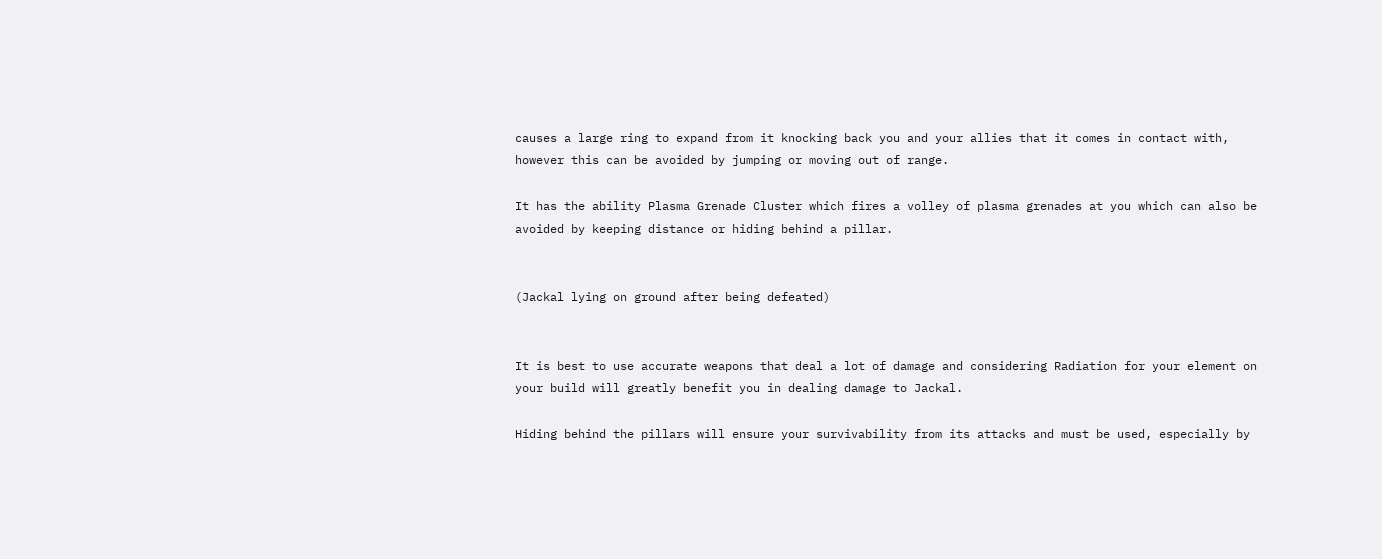causes a large ring to expand from it knocking back you and your allies that it comes in contact with, however this can be avoided by jumping or moving out of range.

It has the ability Plasma Grenade Cluster which fires a volley of plasma grenades at you which can also be avoided by keeping distance or hiding behind a pillar.


(Jackal lying on ground after being defeated)


It is best to use accurate weapons that deal a lot of damage and considering Radiation for your element on your build will greatly benefit you in dealing damage to Jackal.

Hiding behind the pillars will ensure your survivability from its attacks and must be used, especially by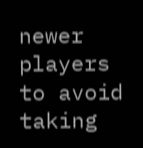newer players to avoid taking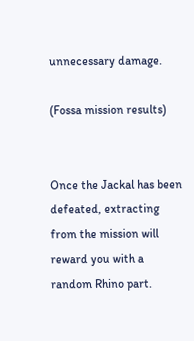unnecessary damage.

(Fossa mission results)


Once the Jackal has been defeated, extracting from the mission will reward you with a random Rhino part.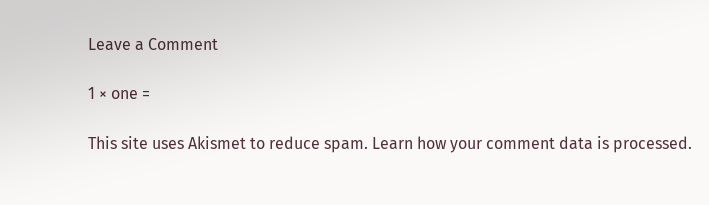Leave a Comment

1 × one =

This site uses Akismet to reduce spam. Learn how your comment data is processed.